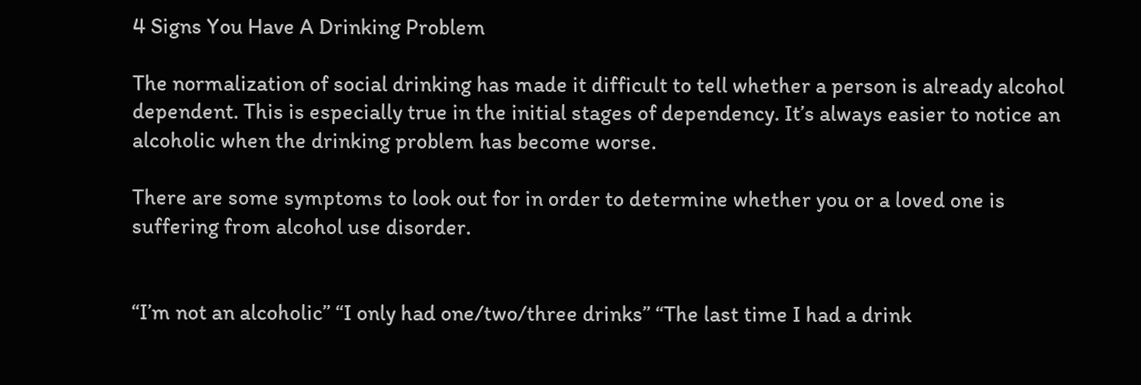4 Signs You Have A Drinking Problem

The normalization of social drinking has made it difficult to tell whether a person is already alcohol dependent. This is especially true in the initial stages of dependency. It’s always easier to notice an alcoholic when the drinking problem has become worse.

There are some symptoms to look out for in order to determine whether you or a loved one is suffering from alcohol use disorder.


“I’m not an alcoholic” “I only had one/two/three drinks” “The last time I had a drink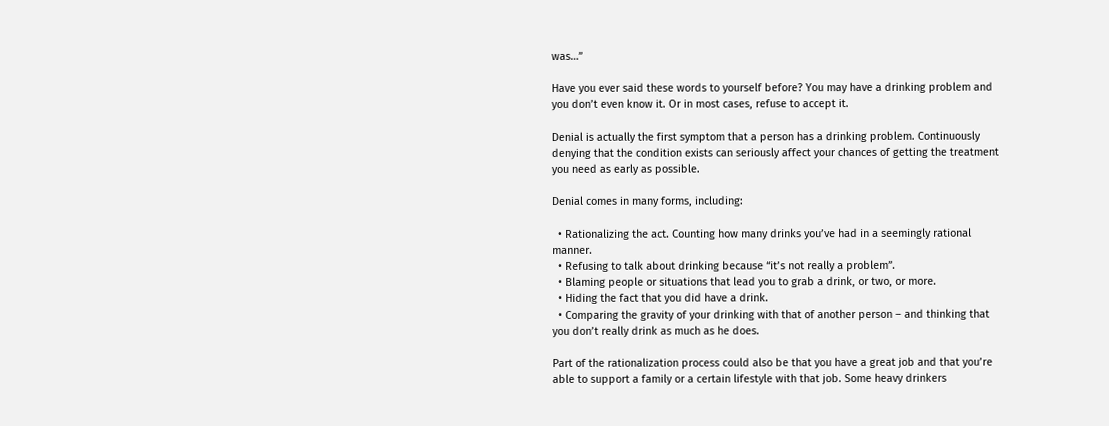was…”

Have you ever said these words to yourself before? You may have a drinking problem and you don’t even know it. Or in most cases, refuse to accept it.

Denial is actually the first symptom that a person has a drinking problem. Continuously denying that the condition exists can seriously affect your chances of getting the treatment you need as early as possible.

Denial comes in many forms, including:

  • Rationalizing the act. Counting how many drinks you’ve had in a seemingly rational manner.
  • Refusing to talk about drinking because “it’s not really a problem”.
  • Blaming people or situations that lead you to grab a drink, or two, or more.
  • Hiding the fact that you did have a drink.
  • Comparing the gravity of your drinking with that of another person – and thinking that you don’t really drink as much as he does.

Part of the rationalization process could also be that you have a great job and that you’re able to support a family or a certain lifestyle with that job. Some heavy drinkers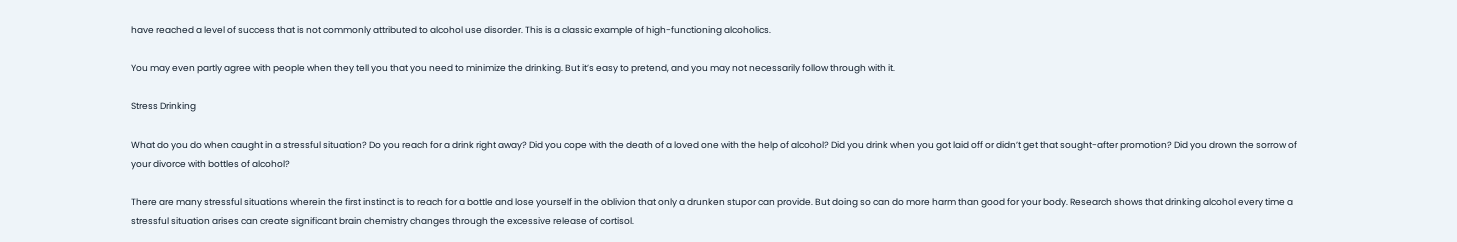have reached a level of success that is not commonly attributed to alcohol use disorder. This is a classic example of high-functioning alcoholics.

You may even partly agree with people when they tell you that you need to minimize the drinking. But it’s easy to pretend, and you may not necessarily follow through with it.

Stress Drinking

What do you do when caught in a stressful situation? Do you reach for a drink right away? Did you cope with the death of a loved one with the help of alcohol? Did you drink when you got laid off or didn’t get that sought-after promotion? Did you drown the sorrow of your divorce with bottles of alcohol?

There are many stressful situations wherein the first instinct is to reach for a bottle and lose yourself in the oblivion that only a drunken stupor can provide. But doing so can do more harm than good for your body. Research shows that drinking alcohol every time a stressful situation arises can create significant brain chemistry changes through the excessive release of cortisol.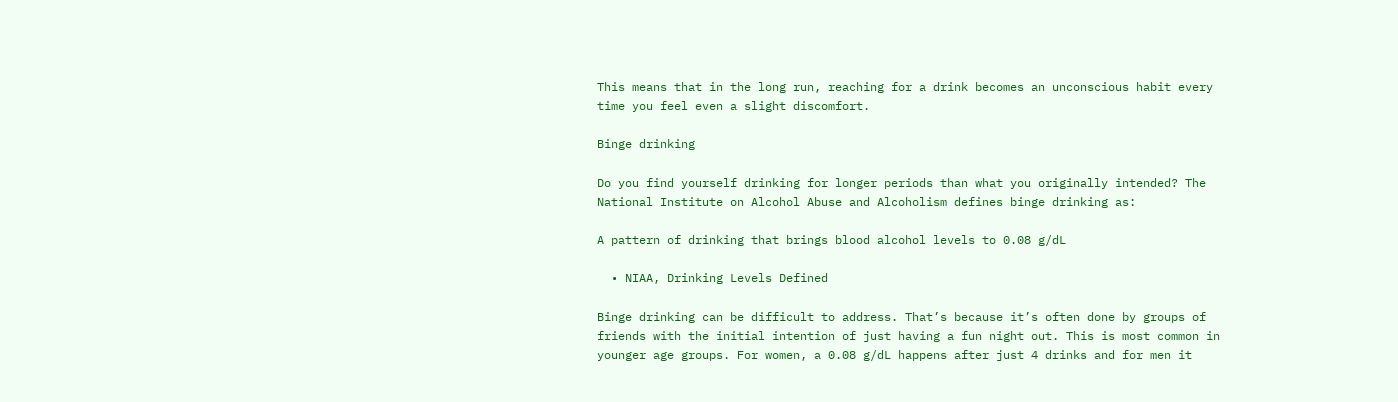This means that in the long run, reaching for a drink becomes an unconscious habit every time you feel even a slight discomfort.

Binge drinking

Do you find yourself drinking for longer periods than what you originally intended? The National Institute on Alcohol Abuse and Alcoholism defines binge drinking as:

A pattern of drinking that brings blood alcohol levels to 0.08 g/dL

  • NIAA, Drinking Levels Defined

Binge drinking can be difficult to address. That’s because it’s often done by groups of friends with the initial intention of just having a fun night out. This is most common in younger age groups. For women, a 0.08 g/dL happens after just 4 drinks and for men it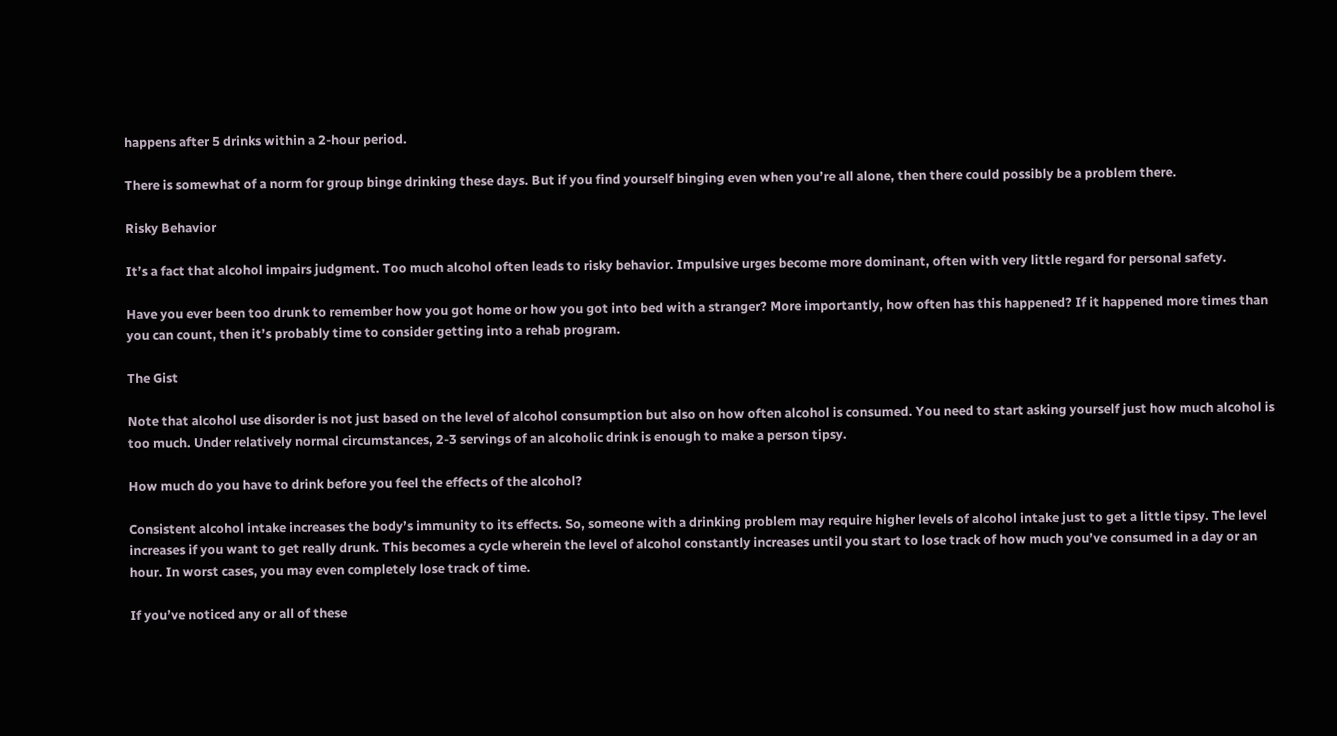happens after 5 drinks within a 2-hour period.

There is somewhat of a norm for group binge drinking these days. But if you find yourself binging even when you’re all alone, then there could possibly be a problem there.

Risky Behavior

It’s a fact that alcohol impairs judgment. Too much alcohol often leads to risky behavior. Impulsive urges become more dominant, often with very little regard for personal safety.

Have you ever been too drunk to remember how you got home or how you got into bed with a stranger? More importantly, how often has this happened? If it happened more times than you can count, then it’s probably time to consider getting into a rehab program.

The Gist

Note that alcohol use disorder is not just based on the level of alcohol consumption but also on how often alcohol is consumed. You need to start asking yourself just how much alcohol is too much. Under relatively normal circumstances, 2-3 servings of an alcoholic drink is enough to make a person tipsy.

How much do you have to drink before you feel the effects of the alcohol?

Consistent alcohol intake increases the body’s immunity to its effects. So, someone with a drinking problem may require higher levels of alcohol intake just to get a little tipsy. The level increases if you want to get really drunk. This becomes a cycle wherein the level of alcohol constantly increases until you start to lose track of how much you’ve consumed in a day or an hour. In worst cases, you may even completely lose track of time.

If you’ve noticed any or all of these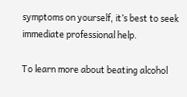symptoms on yourself, it’s best to seek immediate professional help.

To learn more about beating alcohol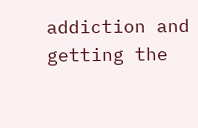addiction and getting the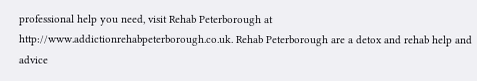professional help you need, visit Rehab Peterborough at http://www.addictionrehabpeterborough.co.uk. Rehab Peterborough are a detox and rehab help and advice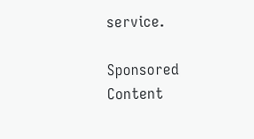service.

Sponsored Content